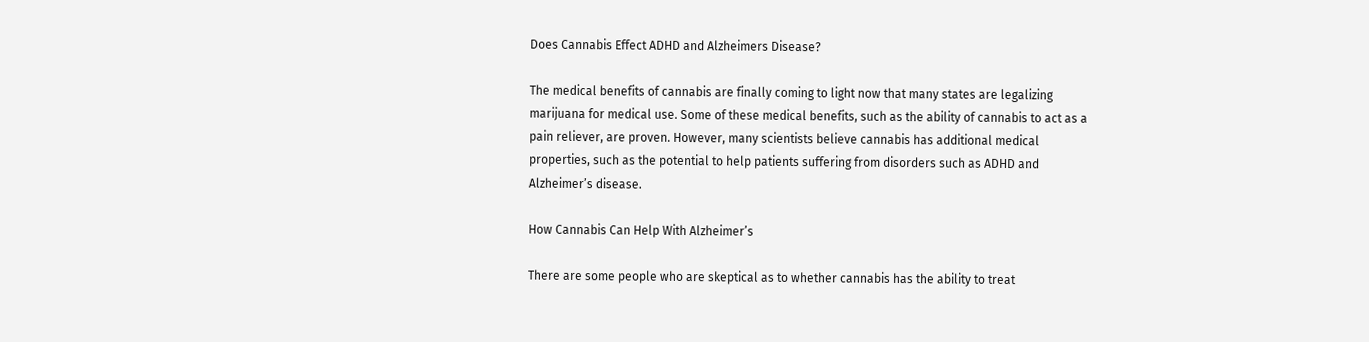Does Cannabis Effect ADHD and Alzheimers Disease?

The medical benefits of cannabis are finally coming to light now that many states are legalizing marijuana for medical use. Some of these medical benefits, such as the ability of cannabis to act as a pain reliever, are proven. However, many scientists believe cannabis has additional medical properties, such as the potential to help patients suffering from disorders such as ADHD and Alzheimer’s disease.

How Cannabis Can Help With Alzheimer’s

There are some people who are skeptical as to whether cannabis has the ability to treat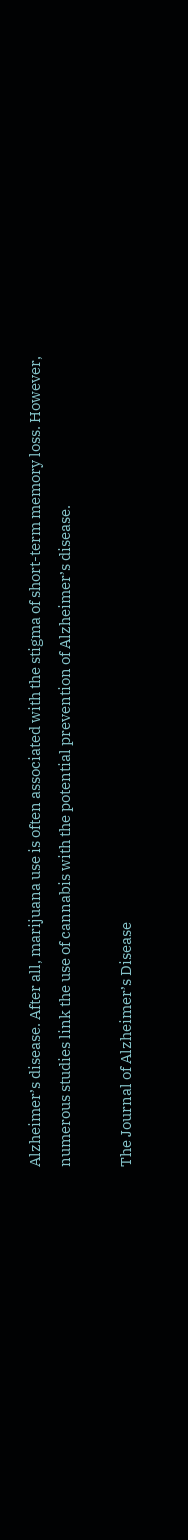Alzheimer’s disease. After all, marijuana use is often associated with the stigma of short-term memory loss. However, numerous studies link the use of cannabis with the potential prevention of Alzheimer’s disease.

The Journal of Alzheimer’s Disease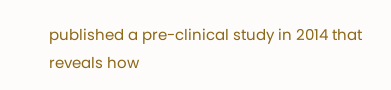published a pre-clinical study in 2014 that reveals how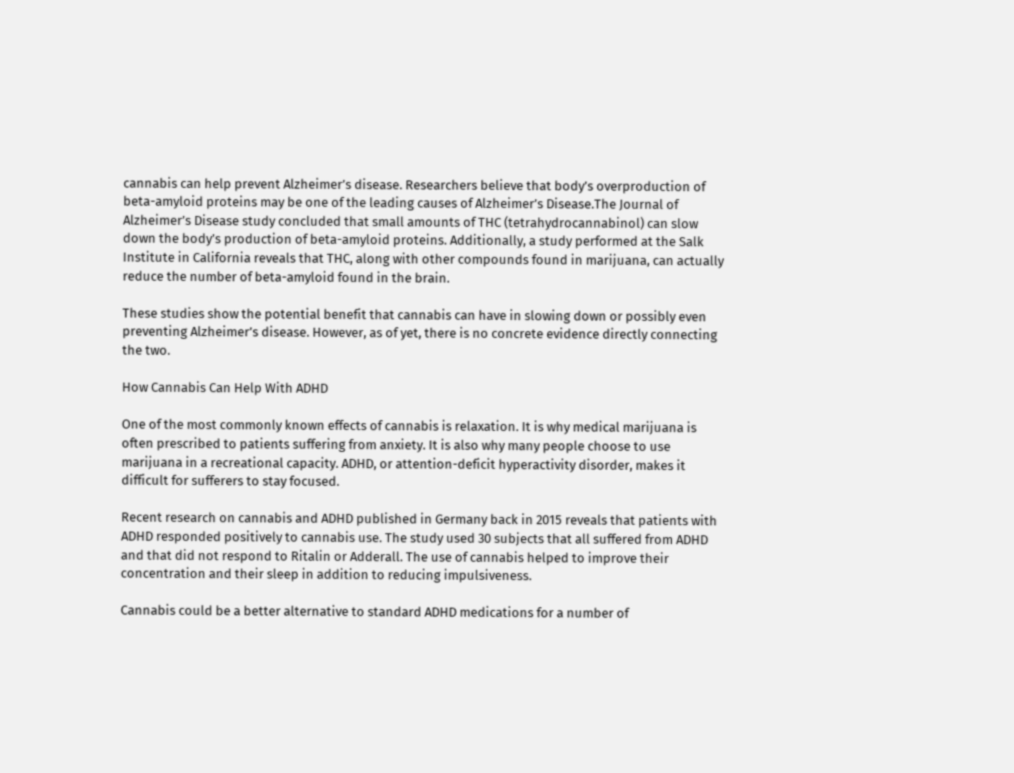cannabis can help prevent Alzheimer’s disease. Researchers believe that body’s overproduction of beta-amyloid proteins may be one of the leading causes of Alzheimer’s Disease.The Journal of Alzheimer’s Disease study concluded that small amounts of THC (tetrahydrocannabinol) can slow down the body’s production of beta-amyloid proteins. Additionally, a study performed at the Salk Institute in California reveals that THC, along with other compounds found in marijuana, can actually reduce the number of beta-amyloid found in the brain.

These studies show the potential benefit that cannabis can have in slowing down or possibly even preventing Alzheimer’s disease. However, as of yet, there is no concrete evidence directly connecting the two.

How Cannabis Can Help With ADHD

One of the most commonly known effects of cannabis is relaxation. It is why medical marijuana is often prescribed to patients suffering from anxiety. It is also why many people choose to use marijuana in a recreational capacity. ADHD, or attention-deficit hyperactivity disorder, makes it difficult for sufferers to stay focused.

Recent research on cannabis and ADHD published in Germany back in 2015 reveals that patients with ADHD responded positively to cannabis use. The study used 30 subjects that all suffered from ADHD and that did not respond to Ritalin or Adderall. The use of cannabis helped to improve their concentration and their sleep in addition to reducing impulsiveness.

Cannabis could be a better alternative to standard ADHD medications for a number of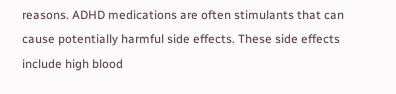reasons. ADHD medications are often stimulants that can cause potentially harmful side effects. These side effects include high blood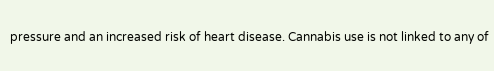pressure and an increased risk of heart disease. Cannabis use is not linked to any of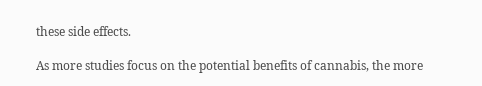these side effects.

As more studies focus on the potential benefits of cannabis, the more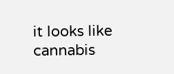it looks like cannabis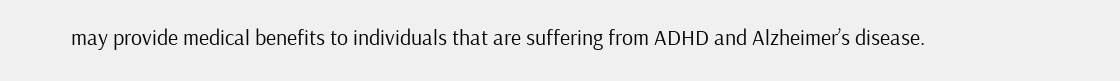may provide medical benefits to individuals that are suffering from ADHD and Alzheimer’s disease.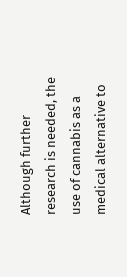Although further research is needed, the use of cannabis as a medical alternative to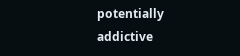potentially addictive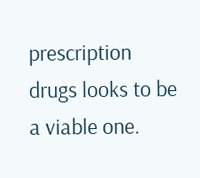prescription drugs looks to be a viable one.